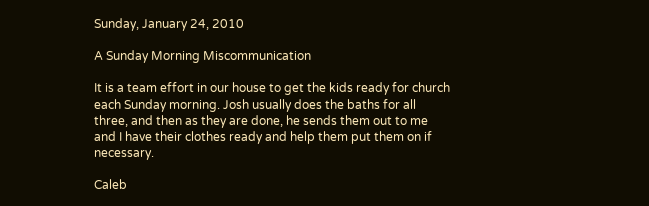Sunday, January 24, 2010

A Sunday Morning Miscommunication

It is a team effort in our house to get the kids ready for church each Sunday morning. Josh usually does the baths for all three, and then as they are done, he sends them out to me and I have their clothes ready and help them put them on if necessary.

Caleb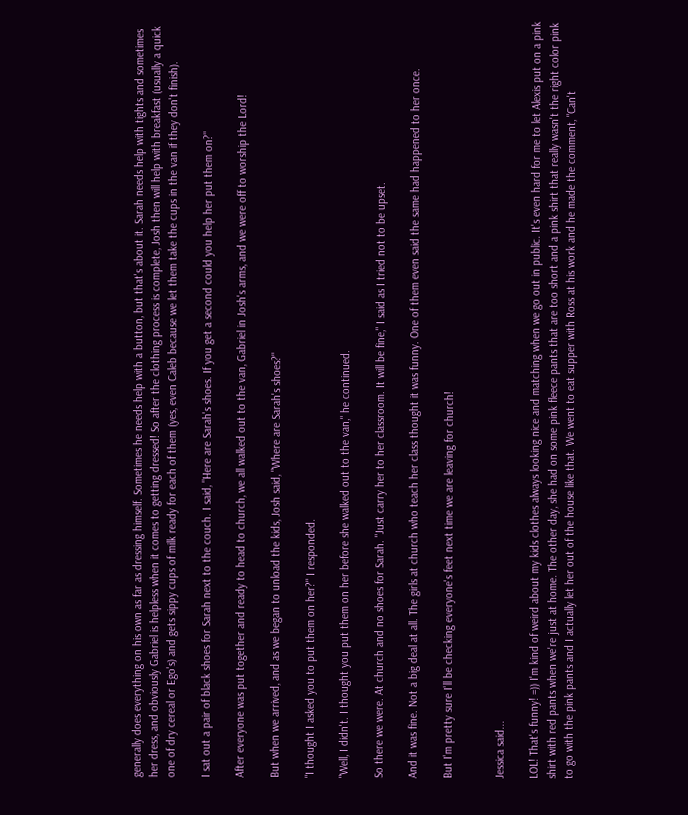generally does everything on his own as far as dressing himself. Sometimes he needs help with a button, but that's about it. Sarah needs help with tights and sometimes her dress, and obviously Gabriel is helpless when it comes to getting dressed! So after the clothing process is complete, Josh then will help with breakfast (usually a quick one of dry cereal or Ego's) and gets sippy cups of milk ready for each of them (yes, even Caleb because we let them take the cups in the van if they don't finish).

I sat out a pair of black shoes for Sarah next to the couch. I said, "Here are Sarah's shoes. If you get a second could you help her put them on?"

After everyone was put together and ready to head to church, we all walked out to the van, Gabriel in Josh's arms, and we were off to worship the Lord!

But when we arrived, and as we began to unload the kids, Josh said, "Where are Sarah's shoes?"

"I thought I asked you to put them on her?" I responded.

"Well, I didn't. I thought you put them on her before she walked out to the van," he continued.

So there we were. At church and no shoes for Sarah. "Just carry her to her classroom. It will be fine," I said as I tried not to be upset.

And it was fine. Not a big deal at all. The girls at church who teach her class thought it was funny. One of them even said the same had happened to her once.

But I'm pretty sure I'll be checking everyone's feet next time we are leaving for church!


Jessica said...

LOL! That's funny! =)) I'm kind of weird about my kids clothes always looking nice and matching when we go out in public. It's even hard for me to let Alexis put on a pink shirt with red pants when we're just at home. The other day, she had on some pink fleece pants that are too short and a pink shirt that really wasn't the right color pink to go with the pink pants and I actually let her out of the house like that. We went to eat supper with Ross at his work and he made the comment, "Can't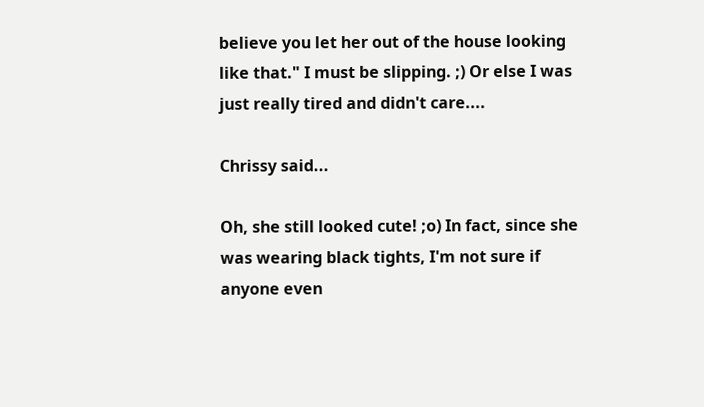believe you let her out of the house looking like that." I must be slipping. ;) Or else I was just really tired and didn't care....

Chrissy said...

Oh, she still looked cute! ;o) In fact, since she was wearing black tights, I'm not sure if anyone even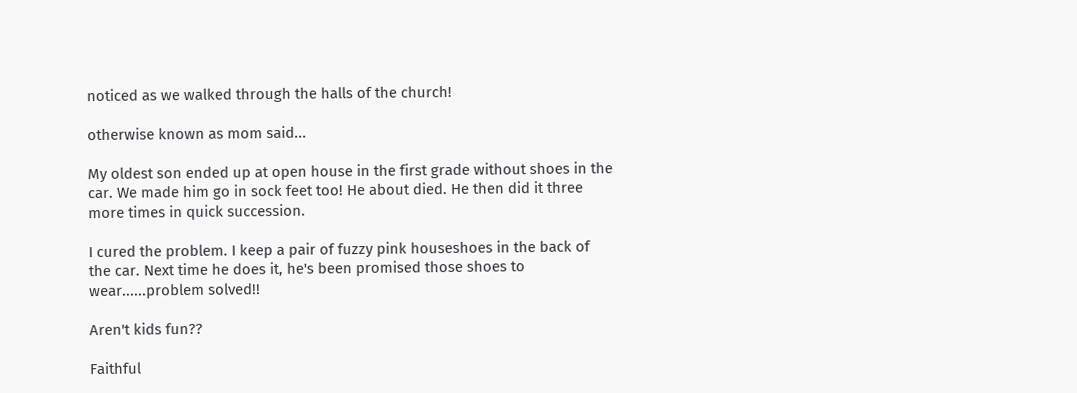noticed as we walked through the halls of the church!

otherwise known as mom said...

My oldest son ended up at open house in the first grade without shoes in the car. We made him go in sock feet too! He about died. He then did it three more times in quick succession.

I cured the problem. I keep a pair of fuzzy pink houseshoes in the back of the car. Next time he does it, he's been promised those shoes to wear......problem solved!!

Aren't kids fun??

Faithful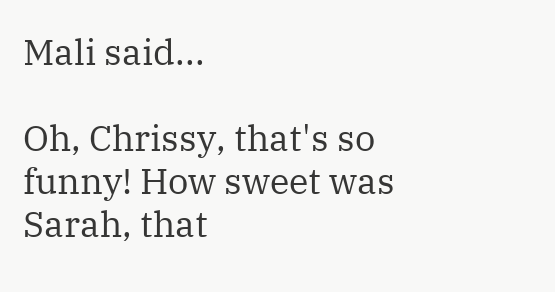Mali said...

Oh, Chrissy, that's so funny! How sweet was Sarah, that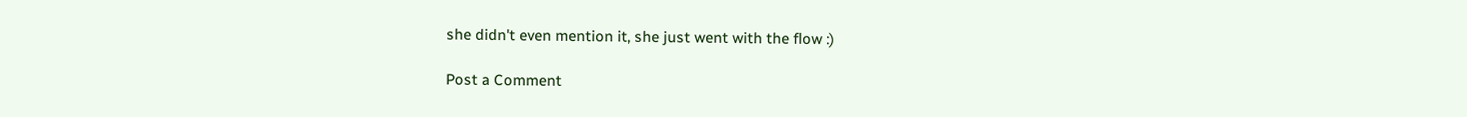she didn't even mention it, she just went with the flow :)

Post a Comment